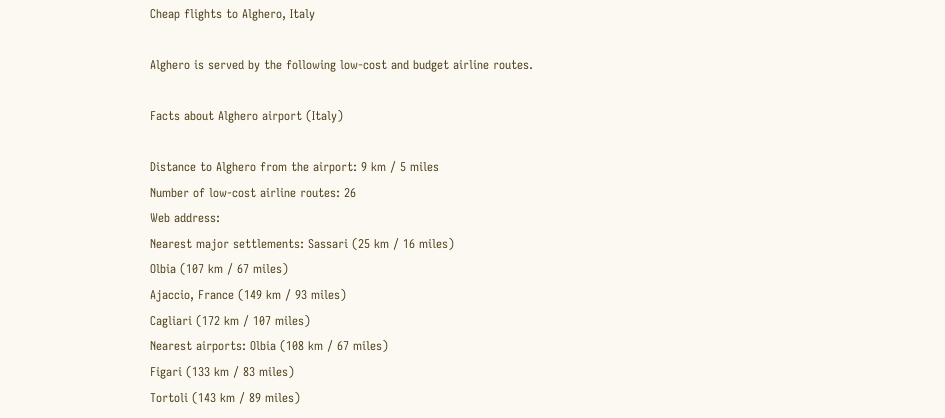Cheap flights to Alghero, Italy

Alghero is served by the following low-cost and budget airline routes.

Facts about Alghero airport (Italy)

Distance to Alghero from the airport: 9 km / 5 miles
Number of low-cost airline routes: 26
Web address:
Nearest major settlements: Sassari (25 km / 16 miles)
Olbia (107 km / 67 miles)
Ajaccio, France (149 km / 93 miles)
Cagliari (172 km / 107 miles)
Nearest airports: Olbia (108 km / 67 miles)
Figari (133 km / 83 miles)
Tortoli (143 km / 89 miles)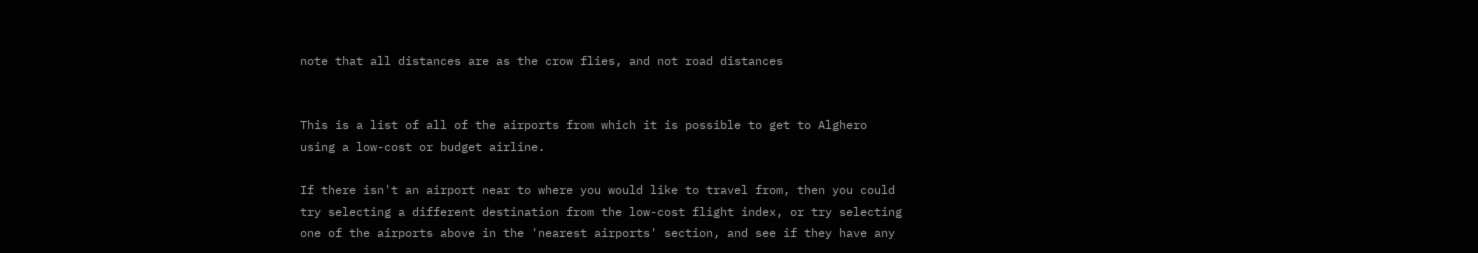note that all distances are as the crow flies, and not road distances


This is a list of all of the airports from which it is possible to get to Alghero using a low-cost or budget airline.

If there isn't an airport near to where you would like to travel from, then you could try selecting a different destination from the low-cost flight index, or try selecting one of the airports above in the 'nearest airports' section, and see if they have any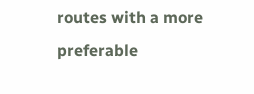routes with a more preferable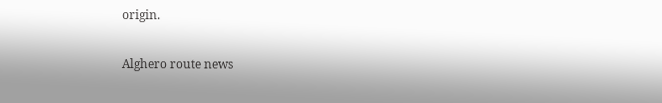origin.

Alghero route news